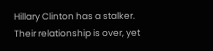Hillary Clinton has a stalker. Their relationship is over, yet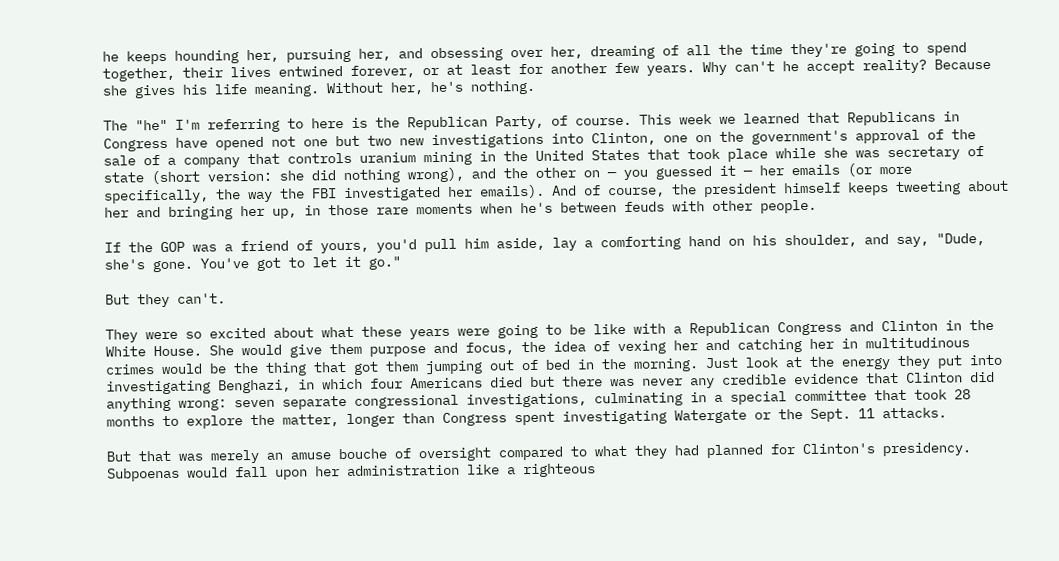he keeps hounding her, pursuing her, and obsessing over her, dreaming of all the time they're going to spend together, their lives entwined forever, or at least for another few years. Why can't he accept reality? Because she gives his life meaning. Without her, he's nothing.

The "he" I'm referring to here is the Republican Party, of course. This week we learned that Republicans in Congress have opened not one but two new investigations into Clinton, one on the government's approval of the sale of a company that controls uranium mining in the United States that took place while she was secretary of state (short version: she did nothing wrong), and the other on — you guessed it — her emails (or more specifically, the way the FBI investigated her emails). And of course, the president himself keeps tweeting about her and bringing her up, in those rare moments when he's between feuds with other people.

If the GOP was a friend of yours, you'd pull him aside, lay a comforting hand on his shoulder, and say, "Dude, she's gone. You've got to let it go."

But they can't.

They were so excited about what these years were going to be like with a Republican Congress and Clinton in the White House. She would give them purpose and focus, the idea of vexing her and catching her in multitudinous crimes would be the thing that got them jumping out of bed in the morning. Just look at the energy they put into investigating Benghazi, in which four Americans died but there was never any credible evidence that Clinton did anything wrong: seven separate congressional investigations, culminating in a special committee that took 28 months to explore the matter, longer than Congress spent investigating Watergate or the Sept. 11 attacks.

But that was merely an amuse bouche of oversight compared to what they had planned for Clinton's presidency. Subpoenas would fall upon her administration like a righteous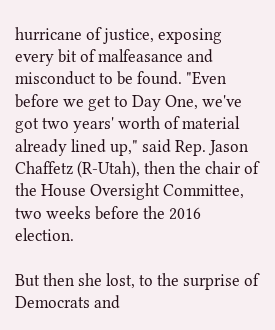hurricane of justice, exposing every bit of malfeasance and misconduct to be found. "Even before we get to Day One, we've got two years' worth of material already lined up," said Rep. Jason Chaffetz (R-Utah), then the chair of the House Oversight Committee, two weeks before the 2016 election.

But then she lost, to the surprise of Democrats and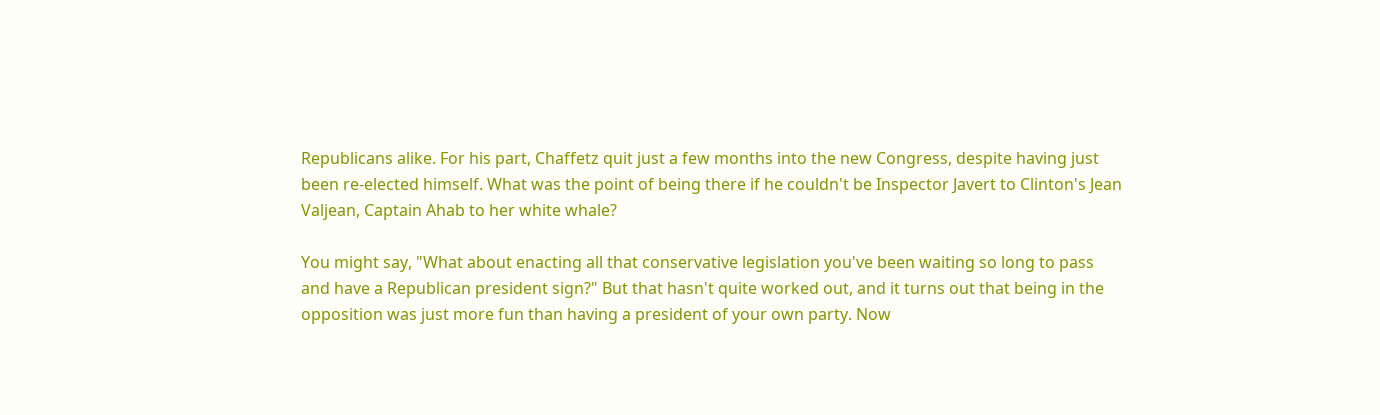Republicans alike. For his part, Chaffetz quit just a few months into the new Congress, despite having just been re-elected himself. What was the point of being there if he couldn't be Inspector Javert to Clinton's Jean Valjean, Captain Ahab to her white whale?

You might say, "What about enacting all that conservative legislation you've been waiting so long to pass and have a Republican president sign?" But that hasn't quite worked out, and it turns out that being in the opposition was just more fun than having a president of your own party. Now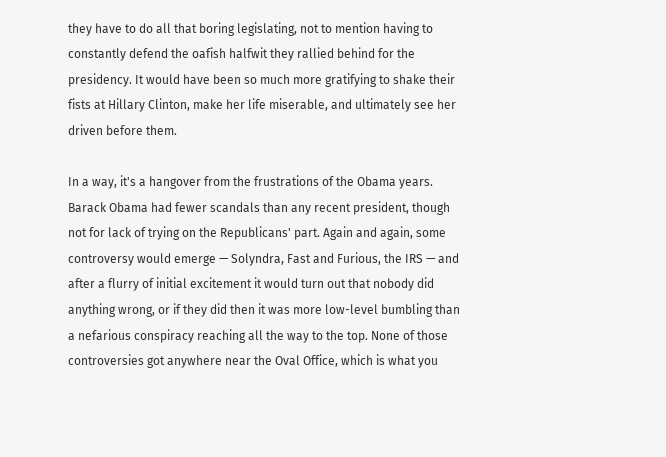they have to do all that boring legislating, not to mention having to constantly defend the oafish halfwit they rallied behind for the presidency. It would have been so much more gratifying to shake their fists at Hillary Clinton, make her life miserable, and ultimately see her driven before them.

In a way, it's a hangover from the frustrations of the Obama years. Barack Obama had fewer scandals than any recent president, though not for lack of trying on the Republicans' part. Again and again, some controversy would emerge — Solyndra, Fast and Furious, the IRS — and after a flurry of initial excitement it would turn out that nobody did anything wrong, or if they did then it was more low-level bumbling than a nefarious conspiracy reaching all the way to the top. None of those controversies got anywhere near the Oval Office, which is what you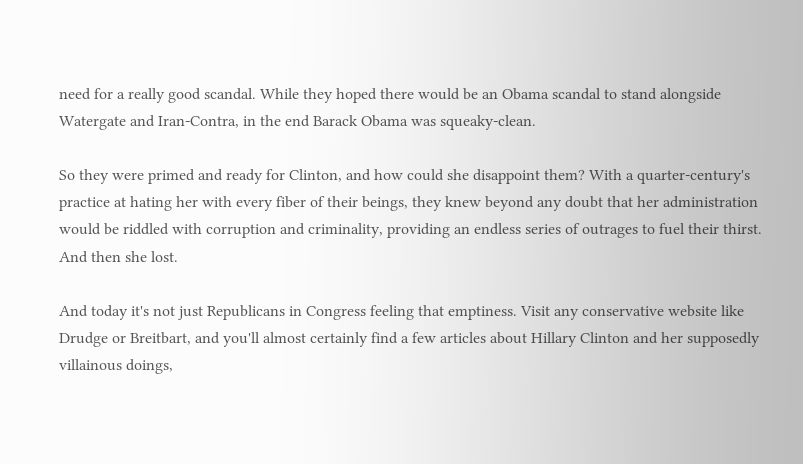need for a really good scandal. While they hoped there would be an Obama scandal to stand alongside Watergate and Iran-Contra, in the end Barack Obama was squeaky-clean.

So they were primed and ready for Clinton, and how could she disappoint them? With a quarter-century's practice at hating her with every fiber of their beings, they knew beyond any doubt that her administration would be riddled with corruption and criminality, providing an endless series of outrages to fuel their thirst. And then she lost.

And today it's not just Republicans in Congress feeling that emptiness. Visit any conservative website like Drudge or Breitbart, and you'll almost certainly find a few articles about Hillary Clinton and her supposedly villainous doings,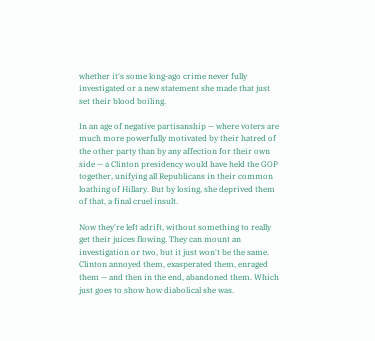whether it's some long-ago crime never fully investigated or a new statement she made that just set their blood boiling.

In an age of negative partisanship — where voters are much more powerfully motivated by their hatred of the other party than by any affection for their own side — a Clinton presidency would have held the GOP together, unifying all Republicans in their common loathing of Hillary. But by losing, she deprived them of that, a final cruel insult.

Now they're left adrift, without something to really get their juices flowing. They can mount an investigation or two, but it just won't be the same. Clinton annoyed them, exasperated them, enraged them — and then in the end, abandoned them. Which just goes to show how diabolical she was.